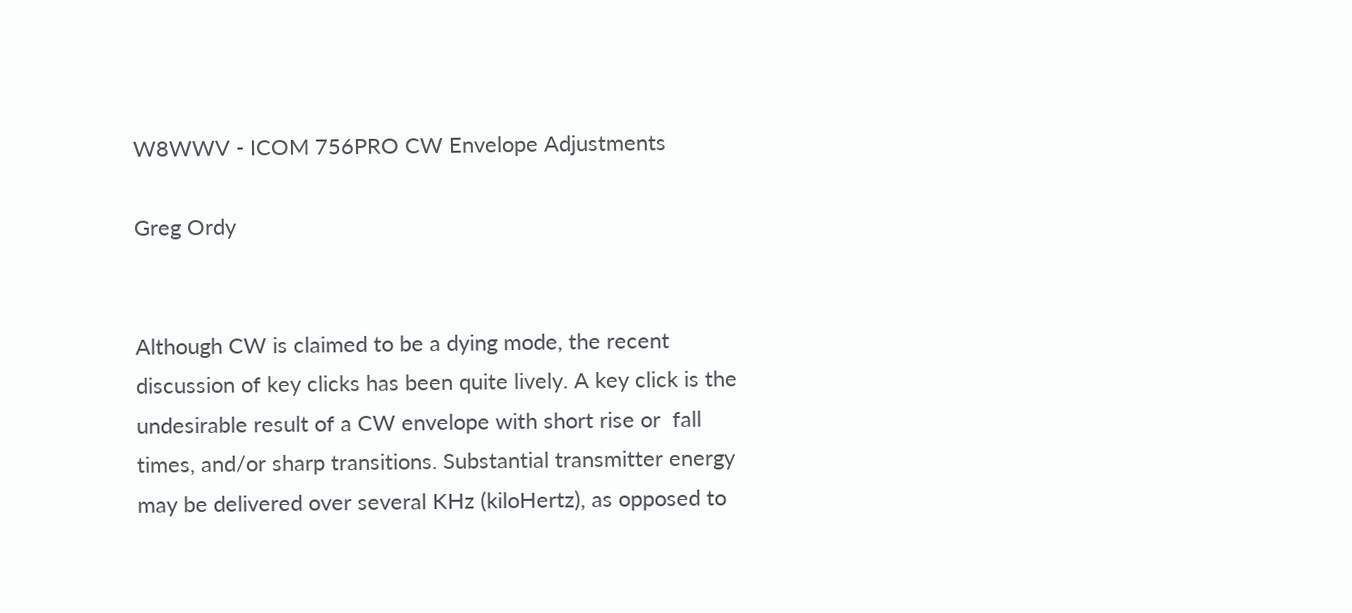W8WWV - ICOM 756PRO CW Envelope Adjustments

Greg Ordy


Although CW is claimed to be a dying mode, the recent discussion of key clicks has been quite lively. A key click is the undesirable result of a CW envelope with short rise or  fall times, and/or sharp transitions. Substantial transmitter energy may be delivered over several KHz (kiloHertz), as opposed to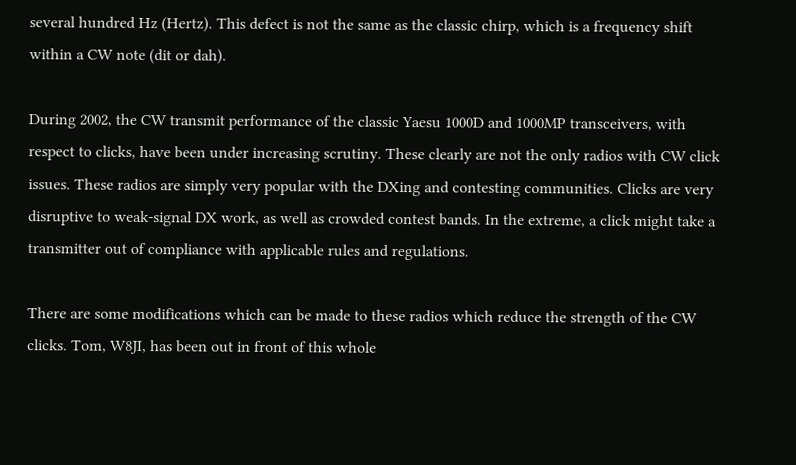several hundred Hz (Hertz). This defect is not the same as the classic chirp, which is a frequency shift within a CW note (dit or dah).

During 2002, the CW transmit performance of the classic Yaesu 1000D and 1000MP transceivers, with respect to clicks, have been under increasing scrutiny. These clearly are not the only radios with CW click issues. These radios are simply very popular with the DXing and contesting communities. Clicks are very disruptive to weak-signal DX work, as well as crowded contest bands. In the extreme, a click might take a transmitter out of compliance with applicable rules and regulations.

There are some modifications which can be made to these radios which reduce the strength of the CW clicks. Tom, W8JI, has been out in front of this whole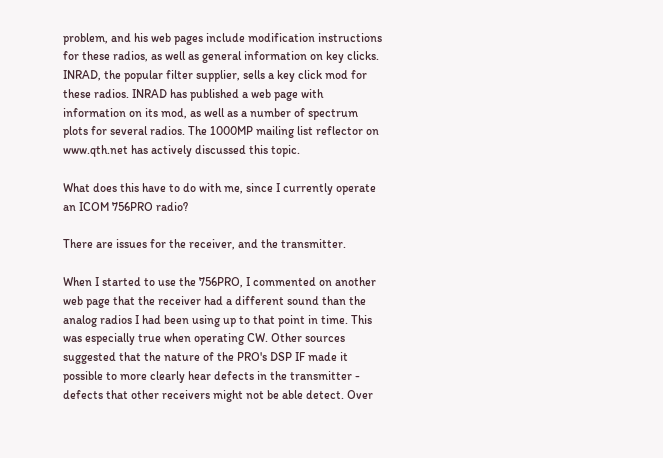problem, and his web pages include modification instructions for these radios, as well as general information on key clicks. INRAD, the popular filter supplier, sells a key click mod for these radios. INRAD has published a web page with information on its mod, as well as a number of spectrum plots for several radios. The 1000MP mailing list reflector on www.qth.net has actively discussed this topic.

What does this have to do with me, since I currently operate an ICOM 756PRO radio?

There are issues for the receiver, and the transmitter.

When I started to use the 756PRO, I commented on another web page that the receiver had a different sound than the analog radios I had been using up to that point in time. This was especially true when operating CW. Other sources suggested that the nature of the PRO's DSP IF made it possible to more clearly hear defects in the transmitter - defects that other receivers might not be able detect. Over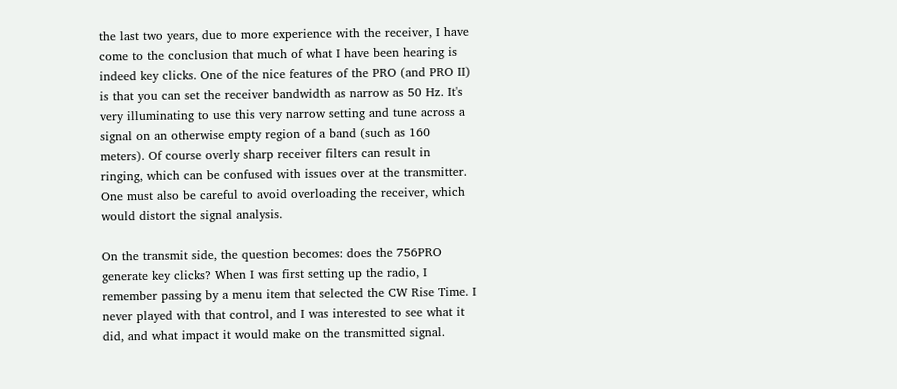the last two years, due to more experience with the receiver, I have come to the conclusion that much of what I have been hearing is indeed key clicks. One of the nice features of the PRO (and PRO II) is that you can set the receiver bandwidth as narrow as 50 Hz. It's very illuminating to use this very narrow setting and tune across a signal on an otherwise empty region of a band (such as 160 meters). Of course overly sharp receiver filters can result in ringing, which can be confused with issues over at the transmitter. One must also be careful to avoid overloading the receiver, which would distort the signal analysis.

On the transmit side, the question becomes: does the 756PRO generate key clicks? When I was first setting up the radio, I remember passing by a menu item that selected the CW Rise Time. I never played with that control, and I was interested to see what it did, and what impact it would make on the transmitted signal.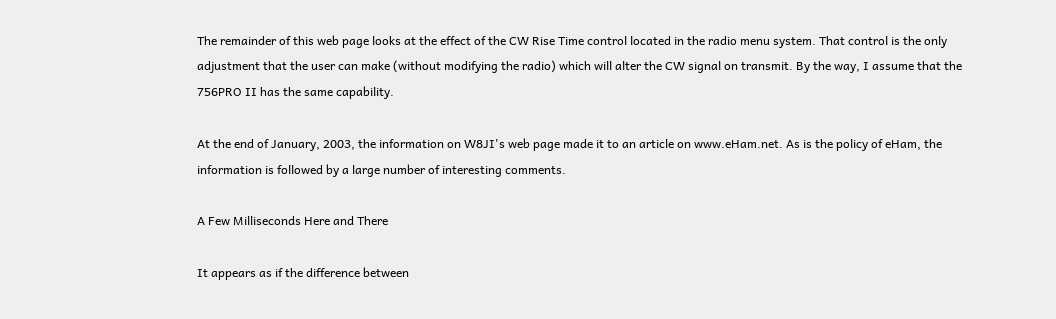The remainder of this web page looks at the effect of the CW Rise Time control located in the radio menu system. That control is the only adjustment that the user can make (without modifying the radio) which will alter the CW signal on transmit. By the way, I assume that the 756PRO II has the same capability.

At the end of January, 2003, the information on W8JI's web page made it to an article on www.eHam.net. As is the policy of eHam, the information is followed by a large number of interesting comments.

A Few Milliseconds Here and There

It appears as if the difference between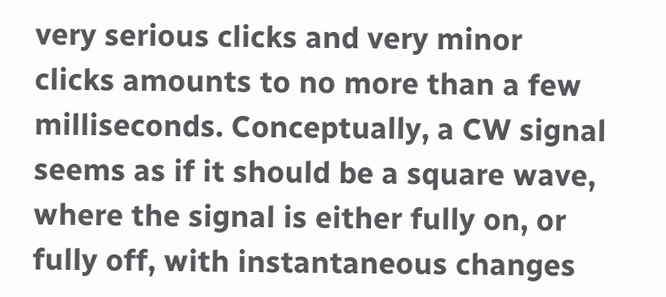very serious clicks and very minor clicks amounts to no more than a few milliseconds. Conceptually, a CW signal seems as if it should be a square wave, where the signal is either fully on, or fully off, with instantaneous changes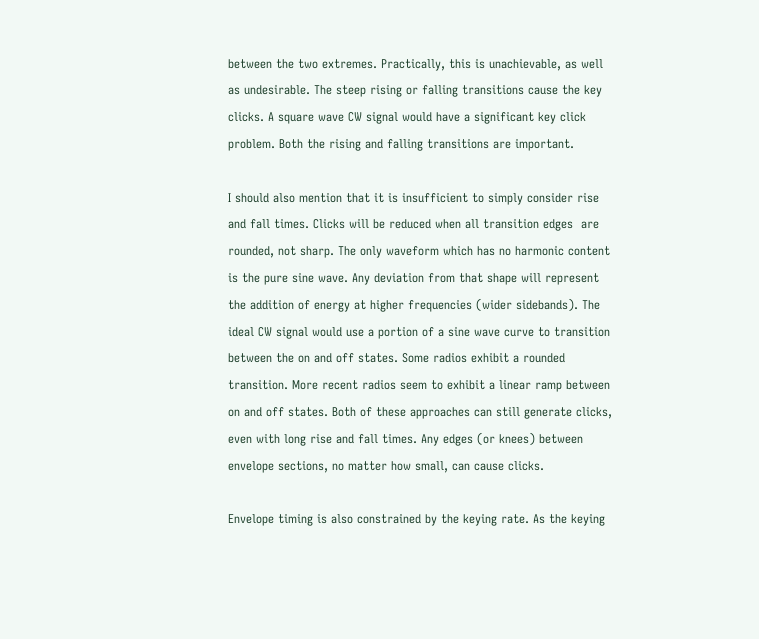between the two extremes. Practically, this is unachievable, as well as undesirable. The steep rising or falling transitions cause the key clicks. A square wave CW signal would have a significant key click problem. Both the rising and falling transitions are important.

I should also mention that it is insufficient to simply consider rise and fall times. Clicks will be reduced when all transition edges  are rounded, not sharp. The only waveform which has no harmonic content is the pure sine wave. Any deviation from that shape will represent the addition of energy at higher frequencies (wider sidebands). The ideal CW signal would use a portion of a sine wave curve to transition between the on and off states. Some radios exhibit a rounded transition. More recent radios seem to exhibit a linear ramp between on and off states. Both of these approaches can still generate clicks, even with long rise and fall times. Any edges (or knees) between envelope sections, no matter how small, can cause clicks.

Envelope timing is also constrained by the keying rate. As the keying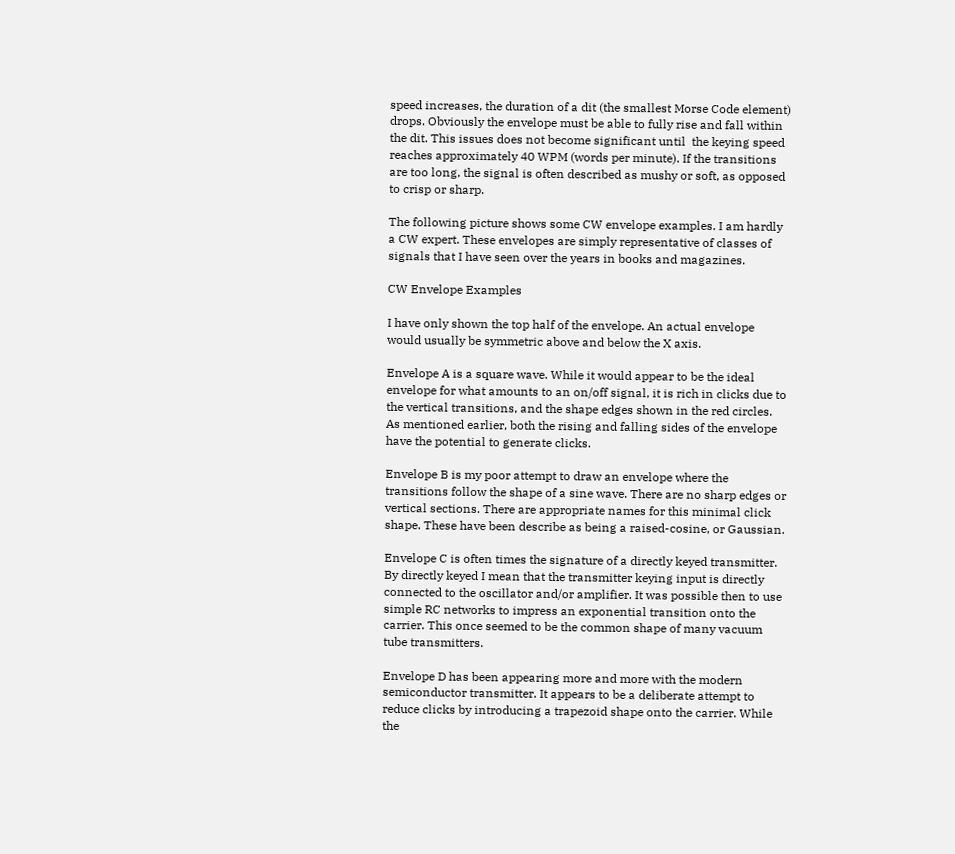speed increases, the duration of a dit (the smallest Morse Code element) drops. Obviously the envelope must be able to fully rise and fall within the dit. This issues does not become significant until  the keying speed reaches approximately 40 WPM (words per minute). If the transitions are too long, the signal is often described as mushy or soft, as opposed to crisp or sharp.

The following picture shows some CW envelope examples. I am hardly a CW expert. These envelopes are simply representative of classes of signals that I have seen over the years in books and magazines.

CW Envelope Examples

I have only shown the top half of the envelope. An actual envelope would usually be symmetric above and below the X axis.

Envelope A is a square wave. While it would appear to be the ideal envelope for what amounts to an on/off signal, it is rich in clicks due to the vertical transitions, and the shape edges shown in the red circles. As mentioned earlier, both the rising and falling sides of the envelope have the potential to generate clicks.

Envelope B is my poor attempt to draw an envelope where the transitions follow the shape of a sine wave. There are no sharp edges or vertical sections. There are appropriate names for this minimal click shape. These have been describe as being a raised-cosine, or Gaussian.

Envelope C is often times the signature of a directly keyed transmitter. By directly keyed I mean that the transmitter keying input is directly connected to the oscillator and/or amplifier. It was possible then to use simple RC networks to impress an exponential transition onto the carrier. This once seemed to be the common shape of many vacuum tube transmitters.

Envelope D has been appearing more and more with the modern semiconductor transmitter. It appears to be a deliberate attempt to reduce clicks by introducing a trapezoid shape onto the carrier. While the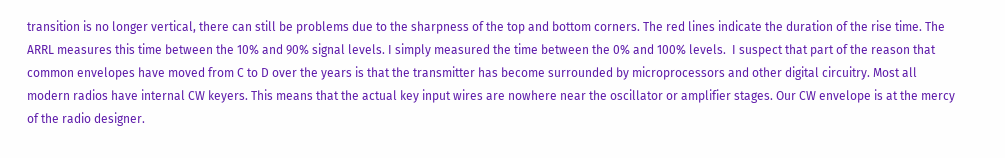transition is no longer vertical, there can still be problems due to the sharpness of the top and bottom corners. The red lines indicate the duration of the rise time. The ARRL measures this time between the 10% and 90% signal levels. I simply measured the time between the 0% and 100% levels.  I suspect that part of the reason that common envelopes have moved from C to D over the years is that the transmitter has become surrounded by microprocessors and other digital circuitry. Most all modern radios have internal CW keyers. This means that the actual key input wires are nowhere near the oscillator or amplifier stages. Our CW envelope is at the mercy of the radio designer.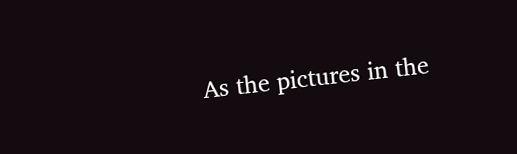As the pictures in the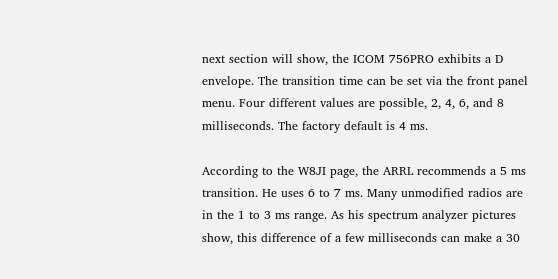next section will show, the ICOM 756PRO exhibits a D envelope. The transition time can be set via the front panel menu. Four different values are possible, 2, 4, 6, and 8 milliseconds. The factory default is 4 ms.

According to the W8JI page, the ARRL recommends a 5 ms transition. He uses 6 to 7 ms. Many unmodified radios are in the 1 to 3 ms range. As his spectrum analyzer pictures show, this difference of a few milliseconds can make a 30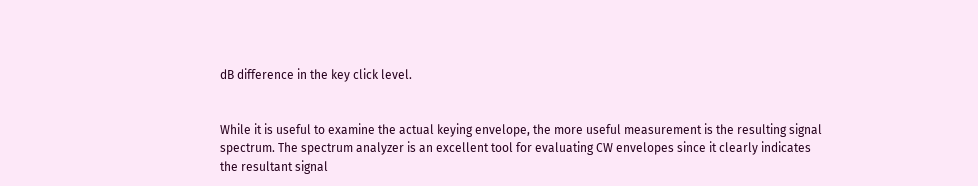dB difference in the key click level.


While it is useful to examine the actual keying envelope, the more useful measurement is the resulting signal spectrum. The spectrum analyzer is an excellent tool for evaluating CW envelopes since it clearly indicates the resultant signal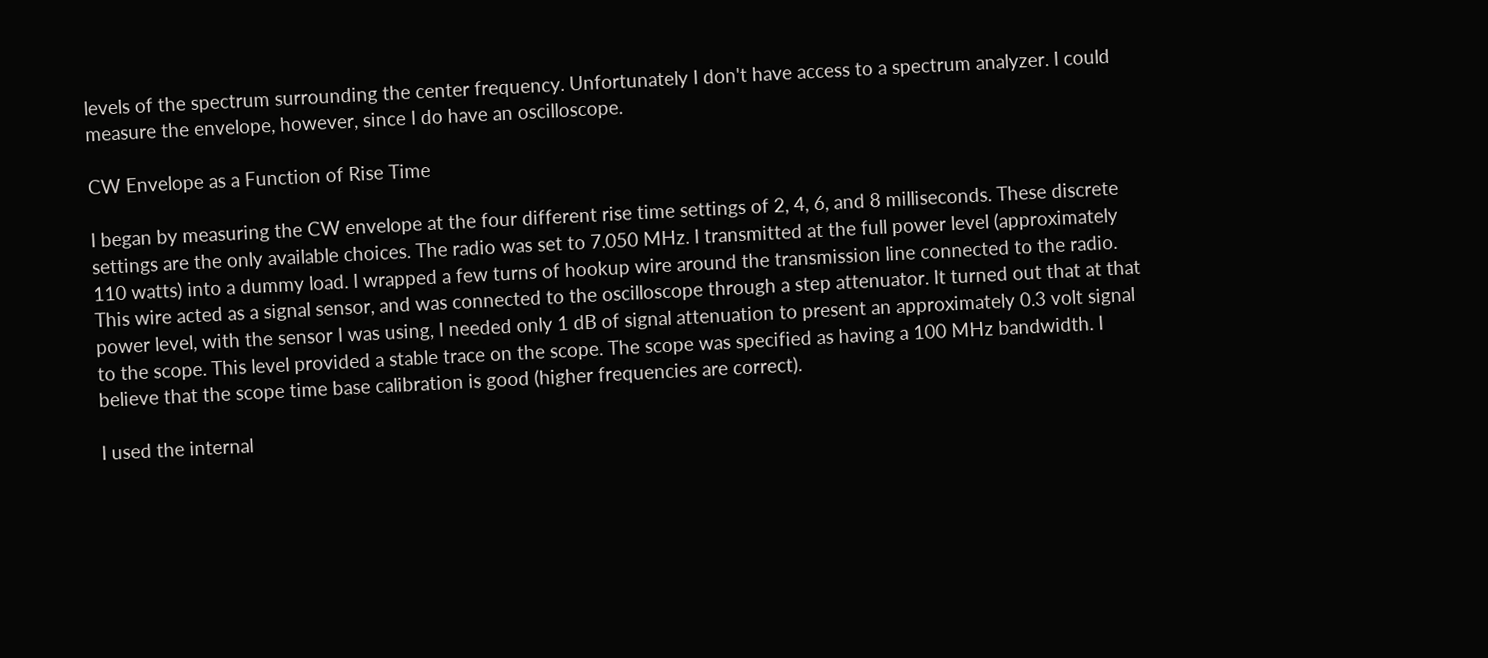levels of the spectrum surrounding the center frequency. Unfortunately I don't have access to a spectrum analyzer. I could measure the envelope, however, since I do have an oscilloscope.

CW Envelope as a Function of Rise Time

I began by measuring the CW envelope at the four different rise time settings of 2, 4, 6, and 8 milliseconds. These discrete settings are the only available choices. The radio was set to 7.050 MHz. I transmitted at the full power level (approximately 110 watts) into a dummy load. I wrapped a few turns of hookup wire around the transmission line connected to the radio. This wire acted as a signal sensor, and was connected to the oscilloscope through a step attenuator. It turned out that at that power level, with the sensor I was using, I needed only 1 dB of signal attenuation to present an approximately 0.3 volt signal to the scope. This level provided a stable trace on the scope. The scope was specified as having a 100 MHz bandwidth. I believe that the scope time base calibration is good (higher frequencies are correct).

I used the internal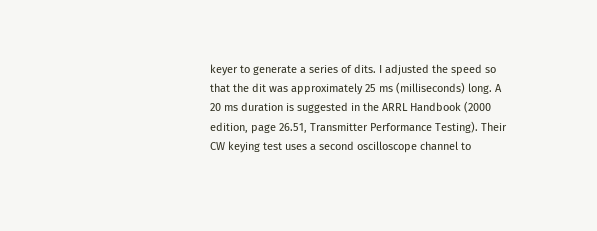keyer to generate a series of dits. I adjusted the speed so that the dit was approximately 25 ms (milliseconds) long. A 20 ms duration is suggested in the ARRL Handbook (2000 edition, page 26.51, Transmitter Performance Testing). Their CW keying test uses a second oscilloscope channel to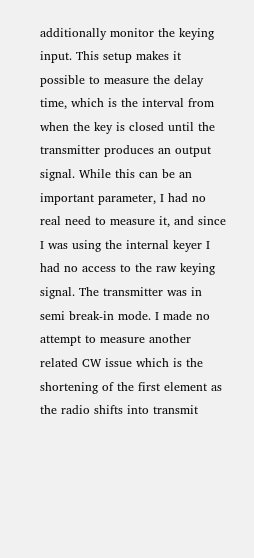additionally monitor the keying input. This setup makes it possible to measure the delay time, which is the interval from when the key is closed until the transmitter produces an output signal. While this can be an important parameter, I had no real need to measure it, and since I was using the internal keyer I had no access to the raw keying signal. The transmitter was in semi break-in mode. I made no attempt to measure another related CW issue which is the shortening of the first element as the radio shifts into transmit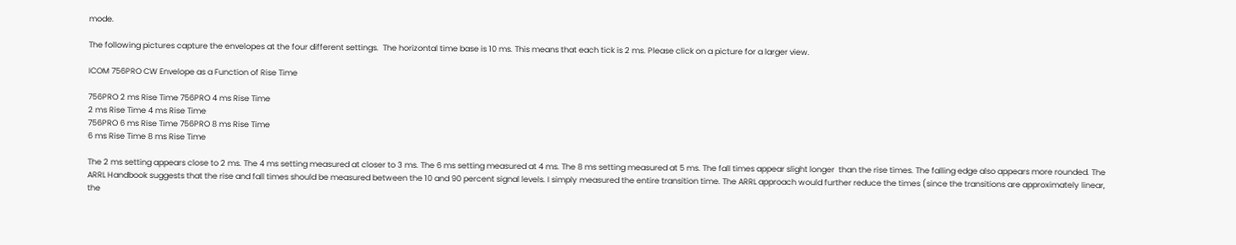mode.

The following pictures capture the envelopes at the four different settings.  The horizontal time base is 10 ms. This means that each tick is 2 ms. Please click on a picture for a larger view.

ICOM 756PRO CW Envelope as a Function of Rise Time

756PRO 2 ms Rise Time 756PRO 4 ms Rise Time
2 ms Rise Time 4 ms Rise Time
756PRO 6 ms Rise Time 756PRO 8 ms Rise Time
6 ms Rise Time 8 ms Rise Time

The 2 ms setting appears close to 2 ms. The 4 ms setting measured at closer to 3 ms. The 6 ms setting measured at 4 ms. The 8 ms setting measured at 5 ms. The fall times appear slight longer  than the rise times. The falling edge also appears more rounded. The ARRL Handbook suggests that the rise and fall times should be measured between the 10 and 90 percent signal levels. I simply measured the entire transition time. The ARRL approach would further reduce the times (since the transitions are approximately linear, the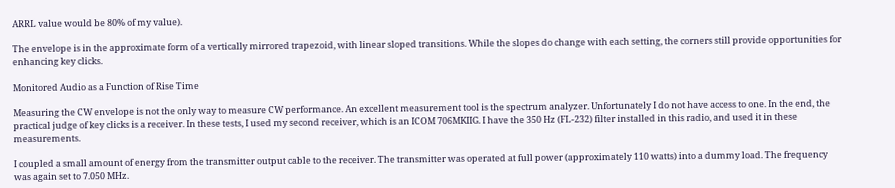ARRL value would be 80% of my value).

The envelope is in the approximate form of a vertically mirrored trapezoid, with linear sloped transitions. While the slopes do change with each setting, the corners still provide opportunities for enhancing key clicks.

Monitored Audio as a Function of Rise Time

Measuring the CW envelope is not the only way to measure CW performance. An excellent measurement tool is the spectrum analyzer. Unfortunately I do not have access to one. In the end, the practical judge of key clicks is a receiver. In these tests, I used my second receiver, which is an ICOM 706MKIIG. I have the 350 Hz (FL-232) filter installed in this radio, and used it in these measurements.

I coupled a small amount of energy from the transmitter output cable to the receiver. The transmitter was operated at full power (approximately 110 watts) into a dummy load. The frequency was again set to 7.050 MHz.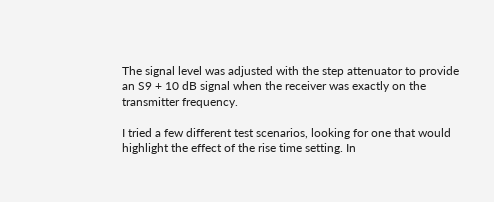The signal level was adjusted with the step attenuator to provide an S9 + 10 dB signal when the receiver was exactly on the transmitter frequency.

I tried a few different test scenarios, looking for one that would highlight the effect of the rise time setting. In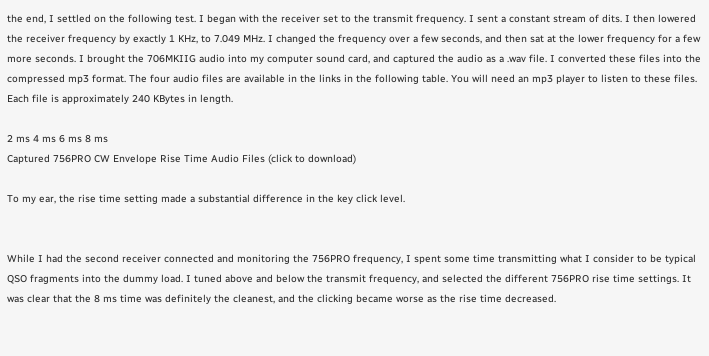the end, I settled on the following test. I began with the receiver set to the transmit frequency. I sent a constant stream of dits. I then lowered the receiver frequency by exactly 1 KHz, to 7.049 MHz. I changed the frequency over a few seconds, and then sat at the lower frequency for a few more seconds. I brought the 706MKIIG audio into my computer sound card, and captured the audio as a .wav file. I converted these files into the compressed mp3 format. The four audio files are available in the links in the following table. You will need an mp3 player to listen to these files. Each file is approximately 240 KBytes in length.

2 ms 4 ms 6 ms 8 ms
Captured 756PRO CW Envelope Rise Time Audio Files (click to download)

To my ear, the rise time setting made a substantial difference in the key click level.


While I had the second receiver connected and monitoring the 756PRO frequency, I spent some time transmitting what I consider to be typical QSO fragments into the dummy load. I tuned above and below the transmit frequency, and selected the different 756PRO rise time settings. It was clear that the 8 ms time was definitely the cleanest, and the clicking became worse as the rise time decreased.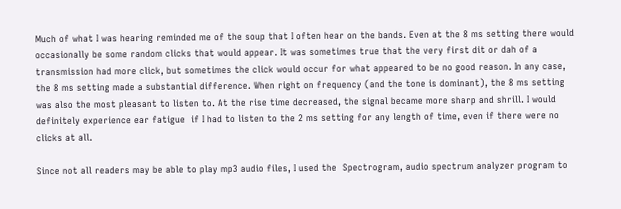Much of what I was hearing reminded me of the soup that I often hear on the bands. Even at the 8 ms setting there would occasionally be some random clicks that would appear. It was sometimes true that the very first dit or dah of a transmission had more click, but sometimes the click would occur for what appeared to be no good reason. In any case, the 8 ms setting made a substantial difference. When right on frequency (and the tone is dominant), the 8 ms setting was also the most pleasant to listen to. At the rise time decreased, the signal became more sharp and shrill. I would definitely experience ear fatigue  if I had to listen to the 2 ms setting for any length of time, even if there were no clicks at all.

Since not all readers may be able to play mp3 audio files, I used the  Spectrogram, audio spectrum analyzer program to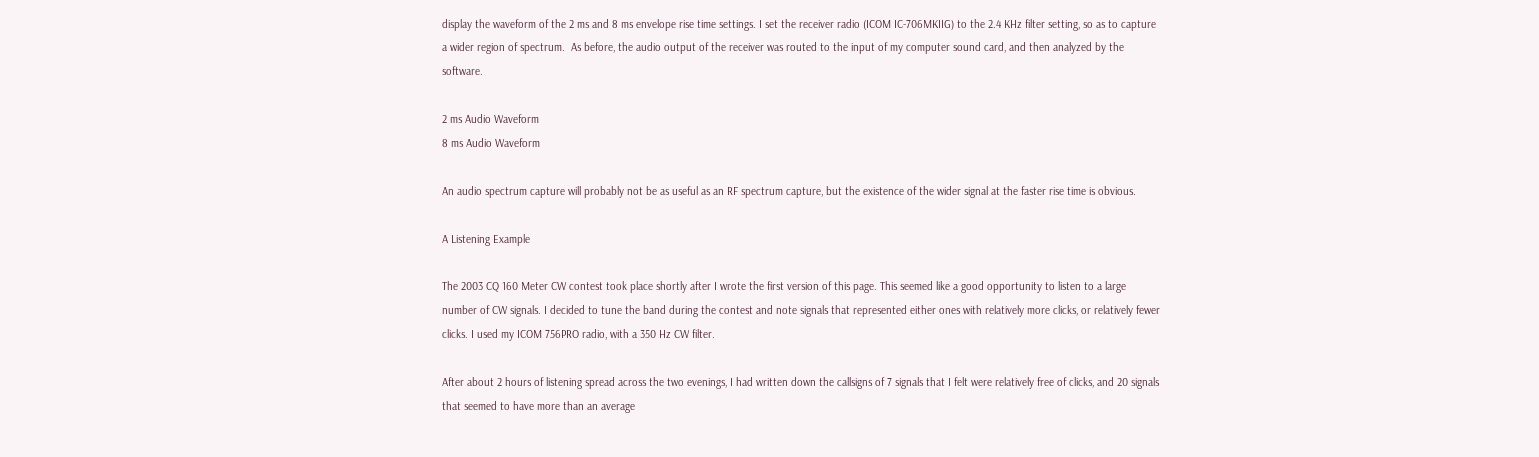display the waveform of the 2 ms and 8 ms envelope rise time settings. I set the receiver radio (ICOM IC-706MKIIG) to the 2.4 KHz filter setting, so as to capture a wider region of spectrum.  As before, the audio output of the receiver was routed to the input of my computer sound card, and then analyzed by the software.

2 ms Audio Waveform
8 ms Audio Waveform

An audio spectrum capture will probably not be as useful as an RF spectrum capture, but the existence of the wider signal at the faster rise time is obvious.

A Listening Example

The 2003 CQ 160 Meter CW contest took place shortly after I wrote the first version of this page. This seemed like a good opportunity to listen to a large number of CW signals. I decided to tune the band during the contest and note signals that represented either ones with relatively more clicks, or relatively fewer clicks. I used my ICOM 756PRO radio, with a 350 Hz CW filter.

After about 2 hours of listening spread across the two evenings, I had written down the callsigns of 7 signals that I felt were relatively free of clicks, and 20 signals that seemed to have more than an average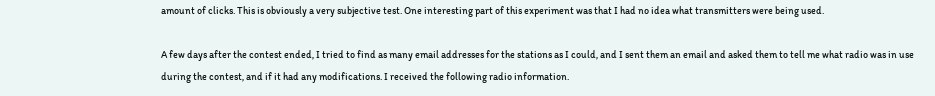amount of clicks. This is obviously a very subjective test. One interesting part of this experiment was that I had no idea what transmitters were being used.

A few days after the contest ended, I tried to find as many email addresses for the stations as I could, and I sent them an email and asked them to tell me what radio was in use during the contest, and if it had any modifications. I received the following radio information.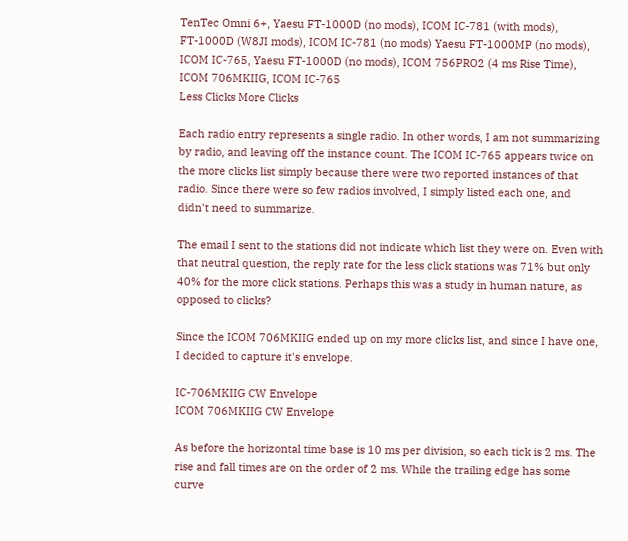TenTec Omni 6+, Yaesu FT-1000D (no mods), ICOM IC-781 (with mods), FT-1000D (W8JI mods), ICOM IC-781 (no mods) Yaesu FT-1000MP (no mods), ICOM IC-765, Yaesu FT-1000D (no mods), ICOM 756PRO2 (4 ms Rise Time), ICOM 706MKIIG, ICOM IC-765
Less Clicks More Clicks

Each radio entry represents a single radio. In other words, I am not summarizing by radio, and leaving off the instance count. The ICOM IC-765 appears twice on the more clicks list simply because there were two reported instances of that radio. Since there were so few radios involved, I simply listed each one, and didn't need to summarize.

The email I sent to the stations did not indicate which list they were on. Even with that neutral question, the reply rate for the less click stations was 71% but only 40% for the more click stations. Perhaps this was a study in human nature, as opposed to clicks?

Since the ICOM 706MKIIG ended up on my more clicks list, and since I have one, I decided to capture it's envelope.

IC-706MKIIG CW Envelope
ICOM 706MKIIG CW Envelope

As before the horizontal time base is 10 ms per division, so each tick is 2 ms. The rise and fall times are on the order of 2 ms. While the trailing edge has some curve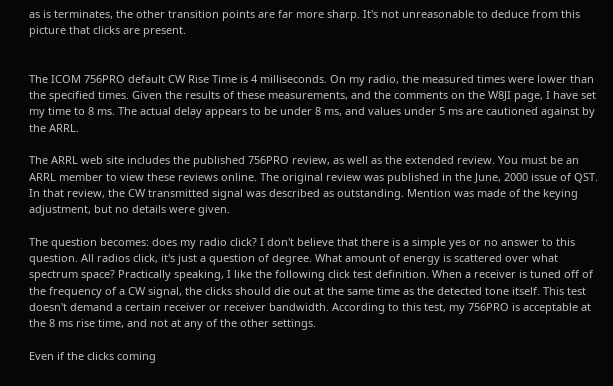as is terminates, the other transition points are far more sharp. It's not unreasonable to deduce from this picture that clicks are present.


The ICOM 756PRO default CW Rise Time is 4 milliseconds. On my radio, the measured times were lower than the specified times. Given the results of these measurements, and the comments on the W8JI page, I have set my time to 8 ms. The actual delay appears to be under 8 ms, and values under 5 ms are cautioned against by the ARRL.

The ARRL web site includes the published 756PRO review, as well as the extended review. You must be an ARRL member to view these reviews online. The original review was published in the June, 2000 issue of QST. In that review, the CW transmitted signal was described as outstanding. Mention was made of the keying adjustment, but no details were given.

The question becomes: does my radio click? I don't believe that there is a simple yes or no answer to this question. All radios click, it's just a question of degree. What amount of energy is scattered over what spectrum space? Practically speaking, I like the following click test definition. When a receiver is tuned off of the frequency of a CW signal, the clicks should die out at the same time as the detected tone itself. This test doesn't demand a certain receiver or receiver bandwidth. According to this test, my 756PRO is acceptable at the 8 ms rise time, and not at any of the other settings.

Even if the clicks coming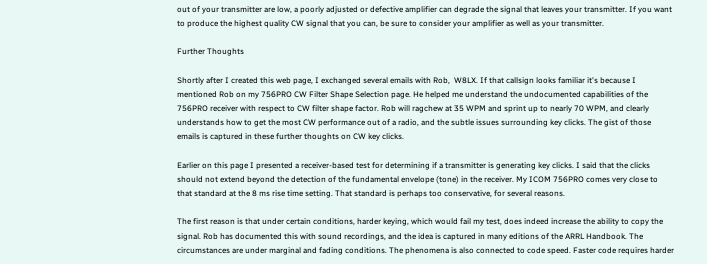out of your transmitter are low, a poorly adjusted or defective amplifier can degrade the signal that leaves your transmitter. If you want to produce the highest quality CW signal that you can, be sure to consider your amplifier as well as your transmitter.

Further Thoughts

Shortly after I created this web page, I exchanged several emails with Rob,  W8LX. If that callsign looks familiar it's because I mentioned Rob on my 756PRO CW Filter Shape Selection page. He helped me understand the undocumented capabilities of the 756PRO receiver with respect to CW filter shape factor. Rob will ragchew at 35 WPM and sprint up to nearly 70 WPM, and clearly understands how to get the most CW performance out of a radio, and the subtle issues surrounding key clicks. The gist of those emails is captured in these further thoughts on CW key clicks.

Earlier on this page I presented a receiver-based test for determining if a transmitter is generating key clicks. I said that the clicks should not extend beyond the detection of the fundamental envelope (tone) in the receiver. My ICOM 756PRO comes very close to that standard at the 8 ms rise time setting. That standard is perhaps too conservative, for several reasons.

The first reason is that under certain conditions, harder keying, which would fail my test, does indeed increase the ability to copy the signal. Rob has documented this with sound recordings, and the idea is captured in many editions of the ARRL Handbook. The circumstances are under marginal and fading conditions. The phenomena is also connected to code speed. Faster code requires harder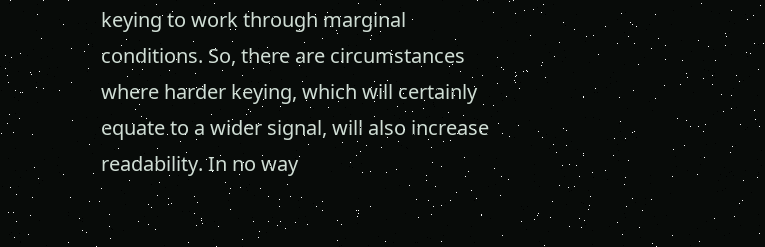keying to work through marginal conditions. So, there are circumstances where harder keying, which will certainly equate to a wider signal, will also increase readability. In no way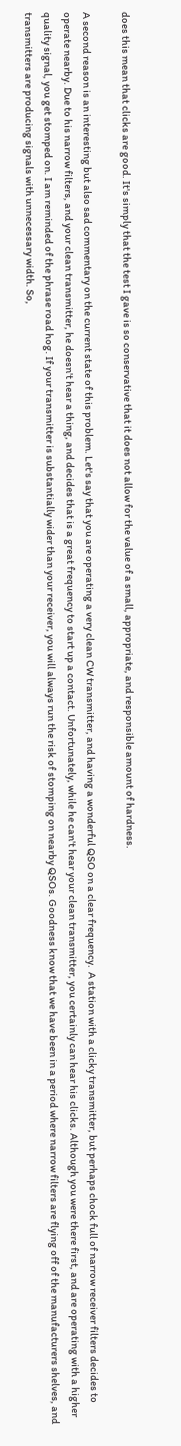does this mean that clicks are good. It's simply that the test I gave is so conservative that it does not allow for the value of a small, appropriate, and responsible amount of hardness.

A second reason is an interesting but also sad commentary on the current state of this problem. Let's say that you are operating a very clean CW transmitter, and having a wonderful QSO on a clear frequency.  A station with a clicky transmitter, but perhaps chock full of narrow receiver filters decides to operate nearby. Due to his narrow filters, and your clean transmitter, he doesn't hear a thing, and decides that is a great frequency to start up a contact. Unfortunately, while he can't hear your clean transmitter, you certainly can hear his clicks. Although you were there first, and are operating with a higher quality signal, you get stomped on. I am reminded of the phrase road hog. If your transmitter is substantially wider than your receiver, you will always run the risk of stomping on nearby QSOs. Goodness know that we have been in a period where narrow filters are flying off of the manufacturers shelves, and transmitters are producing signals with unnecessary width. So,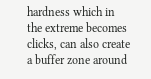hardness which in the extreme becomes clicks, can also create a buffer zone around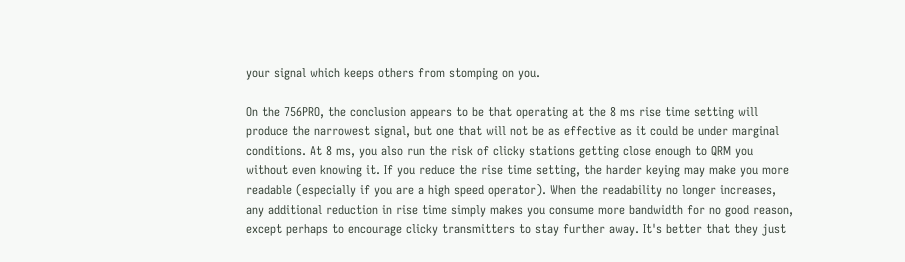your signal which keeps others from stomping on you.

On the 756PRO, the conclusion appears to be that operating at the 8 ms rise time setting will produce the narrowest signal, but one that will not be as effective as it could be under marginal conditions. At 8 ms, you also run the risk of clicky stations getting close enough to QRM you without even knowing it. If you reduce the rise time setting, the harder keying may make you more readable (especially if you are a high speed operator). When the readability no longer increases, any additional reduction in rise time simply makes you consume more bandwidth for no good reason, except perhaps to encourage clicky transmitters to stay further away. It's better that they just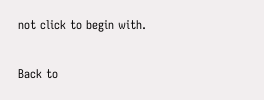not click to begin with.

Back to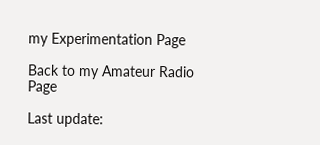my Experimentation Page

Back to my Amateur Radio Page

Last update: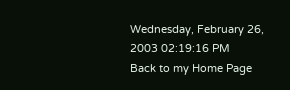Wednesday, February 26, 2003 02:19:16 PM
Back to my Home Page